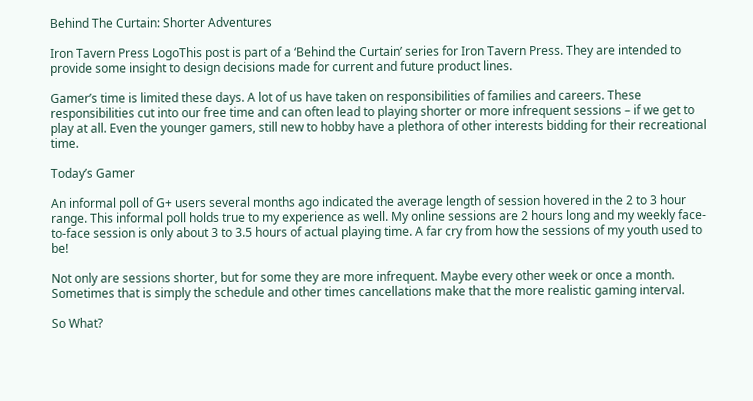Behind The Curtain: Shorter Adventures

Iron Tavern Press LogoThis post is part of a ‘Behind the Curtain’ series for Iron Tavern Press. They are intended to provide some insight to design decisions made for current and future product lines.

Gamer’s time is limited these days. A lot of us have taken on responsibilities of families and careers. These responsibilities cut into our free time and can often lead to playing shorter or more infrequent sessions – if we get to play at all. Even the younger gamers, still new to hobby have a plethora of other interests bidding for their recreational time.

Today’s Gamer

An informal poll of G+ users several months ago indicated the average length of session hovered in the 2 to 3 hour range. This informal poll holds true to my experience as well. My online sessions are 2 hours long and my weekly face-to-face session is only about 3 to 3.5 hours of actual playing time. A far cry from how the sessions of my youth used to be!

Not only are sessions shorter, but for some they are more infrequent. Maybe every other week or once a month. Sometimes that is simply the schedule and other times cancellations make that the more realistic gaming interval.

So What?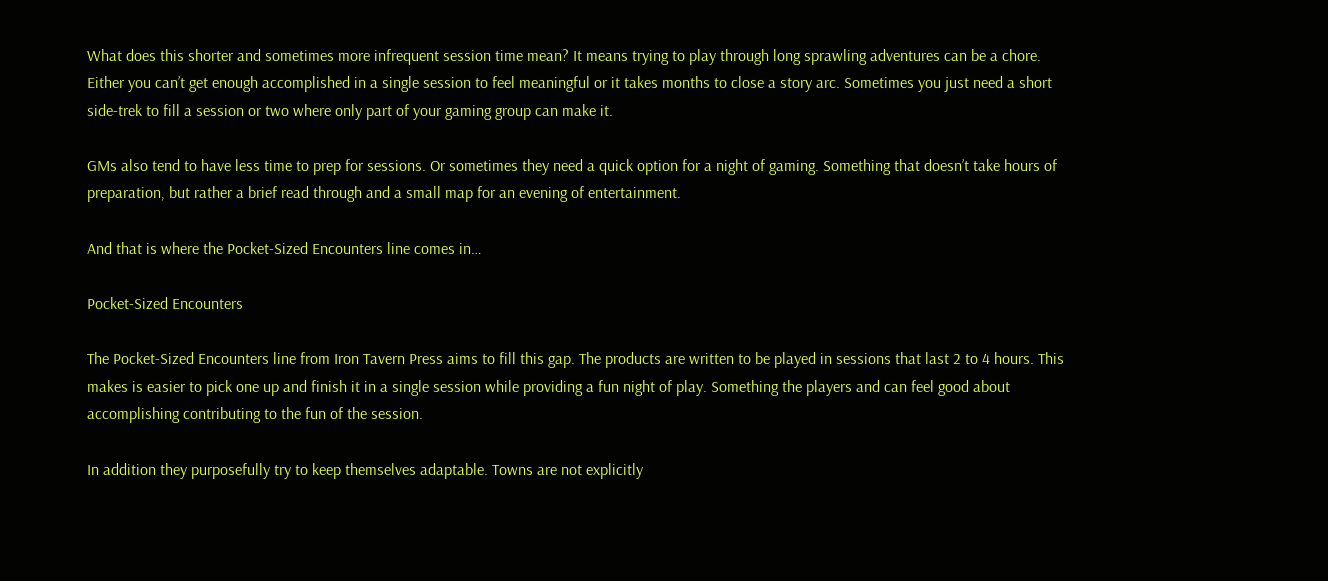What does this shorter and sometimes more infrequent session time mean? It means trying to play through long sprawling adventures can be a chore. Either you can’t get enough accomplished in a single session to feel meaningful or it takes months to close a story arc. Sometimes you just need a short side-trek to fill a session or two where only part of your gaming group can make it.

GMs also tend to have less time to prep for sessions. Or sometimes they need a quick option for a night of gaming. Something that doesn’t take hours of preparation, but rather a brief read through and a small map for an evening of entertainment.

And that is where the Pocket-Sized Encounters line comes in…

Pocket-Sized Encounters

The Pocket-Sized Encounters line from Iron Tavern Press aims to fill this gap. The products are written to be played in sessions that last 2 to 4 hours. This makes is easier to pick one up and finish it in a single session while providing a fun night of play. Something the players and can feel good about accomplishing contributing to the fun of the session.

In addition they purposefully try to keep themselves adaptable. Towns are not explicitly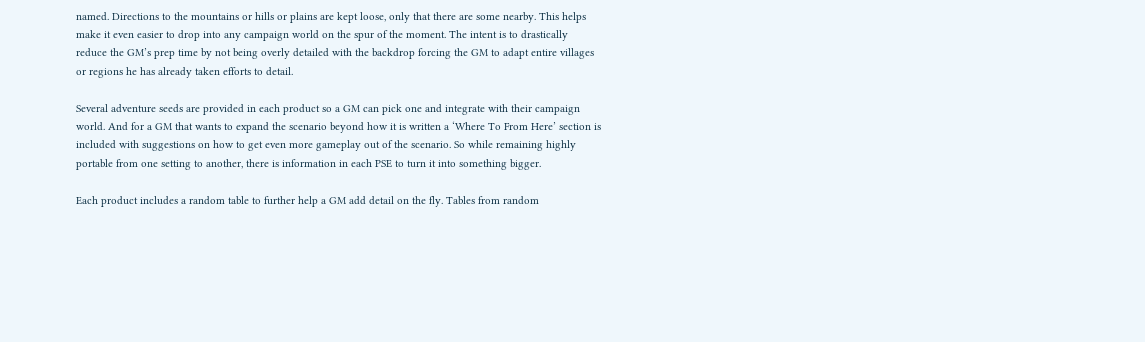named. Directions to the mountains or hills or plains are kept loose, only that there are some nearby. This helps make it even easier to drop into any campaign world on the spur of the moment. The intent is to drastically reduce the GM’s prep time by not being overly detailed with the backdrop forcing the GM to adapt entire villages or regions he has already taken efforts to detail.

Several adventure seeds are provided in each product so a GM can pick one and integrate with their campaign world. And for a GM that wants to expand the scenario beyond how it is written a ‘Where To From Here’ section is included with suggestions on how to get even more gameplay out of the scenario. So while remaining highly portable from one setting to another, there is information in each PSE to turn it into something bigger.

Each product includes a random table to further help a GM add detail on the fly. Tables from random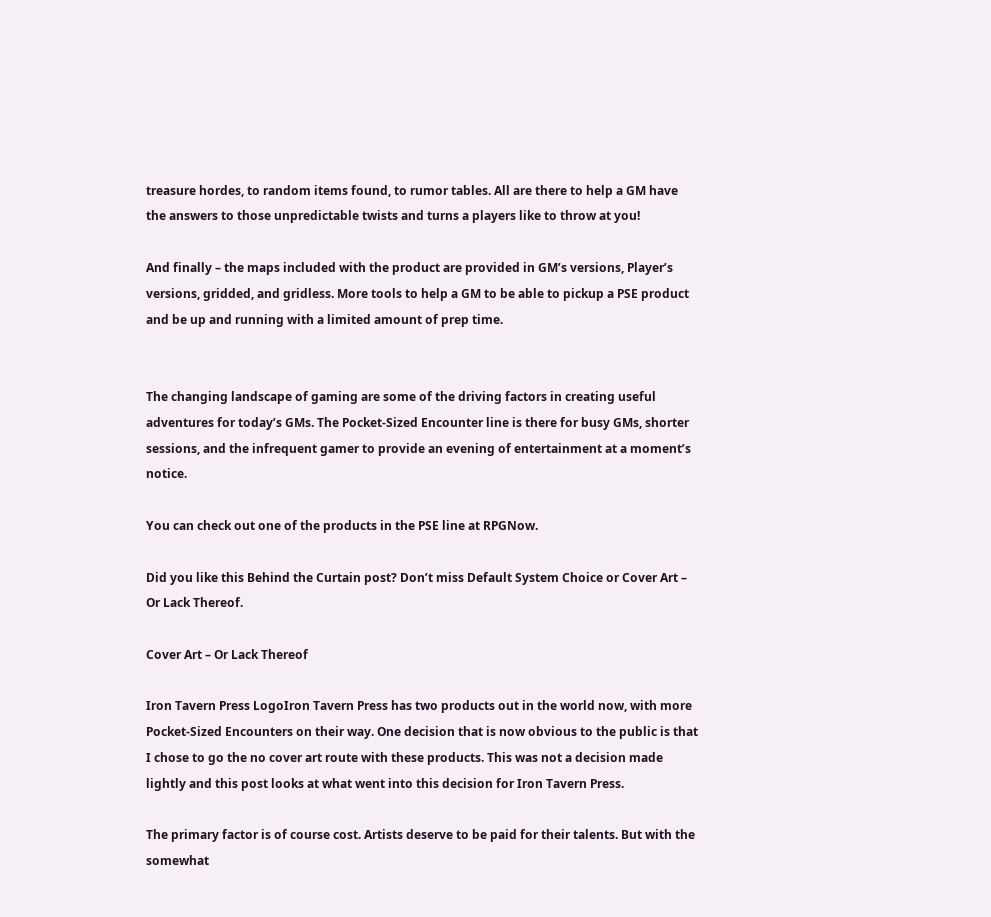treasure hordes, to random items found, to rumor tables. All are there to help a GM have the answers to those unpredictable twists and turns a players like to throw at you!

And finally – the maps included with the product are provided in GM’s versions, Player’s versions, gridded, and gridless. More tools to help a GM to be able to pickup a PSE product and be up and running with a limited amount of prep time.


The changing landscape of gaming are some of the driving factors in creating useful adventures for today’s GMs. The Pocket-Sized Encounter line is there for busy GMs, shorter sessions, and the infrequent gamer to provide an evening of entertainment at a moment’s notice.

You can check out one of the products in the PSE line at RPGNow.

Did you like this Behind the Curtain post? Don’t miss Default System Choice or Cover Art – Or Lack Thereof.

Cover Art – Or Lack Thereof

Iron Tavern Press LogoIron Tavern Press has two products out in the world now, with more Pocket-Sized Encounters on their way. One decision that is now obvious to the public is that I chose to go the no cover art route with these products. This was not a decision made lightly and this post looks at what went into this decision for Iron Tavern Press.

The primary factor is of course cost. Artists deserve to be paid for their talents. But with the somewhat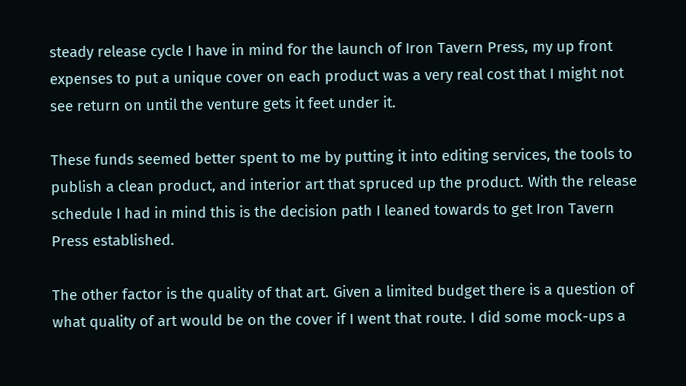steady release cycle I have in mind for the launch of Iron Tavern Press, my up front expenses to put a unique cover on each product was a very real cost that I might not see return on until the venture gets it feet under it.

These funds seemed better spent to me by putting it into editing services, the tools to publish a clean product, and interior art that spruced up the product. With the release schedule I had in mind this is the decision path I leaned towards to get Iron Tavern Press established.

The other factor is the quality of that art. Given a limited budget there is a question of what quality of art would be on the cover if I went that route. I did some mock-ups a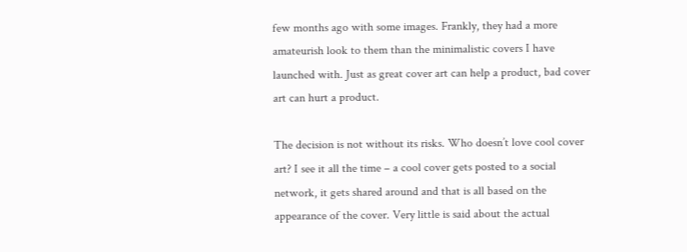few months ago with some images. Frankly, they had a more amateurish look to them than the minimalistic covers I have launched with. Just as great cover art can help a product, bad cover art can hurt a product.

The decision is not without its risks. Who doesn’t love cool cover art? I see it all the time – a cool cover gets posted to a social network, it gets shared around and that is all based on the appearance of the cover. Very little is said about the actual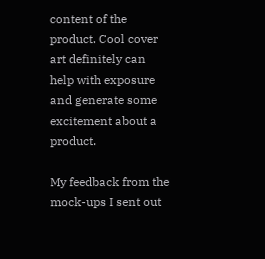content of the product. Cool cover art definitely can help with exposure and generate some excitement about a product.

My feedback from the mock-ups I sent out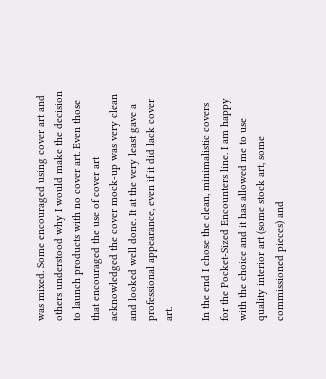was mixed. Some encouraged using cover art and others understood why I would make the decision to launch products with no cover art. Even those that encouraged the use of cover art acknowledged the cover mock-up was very clean and looked well done. It at the very least gave a professional appearance, even if it did lack cover art.

In the end I chose the clean, minimalistic covers for the Pocket-Sized Encounters line. I am happy with the choice and it has allowed me to use quality interior art (some stock art, some commissioned pieces) and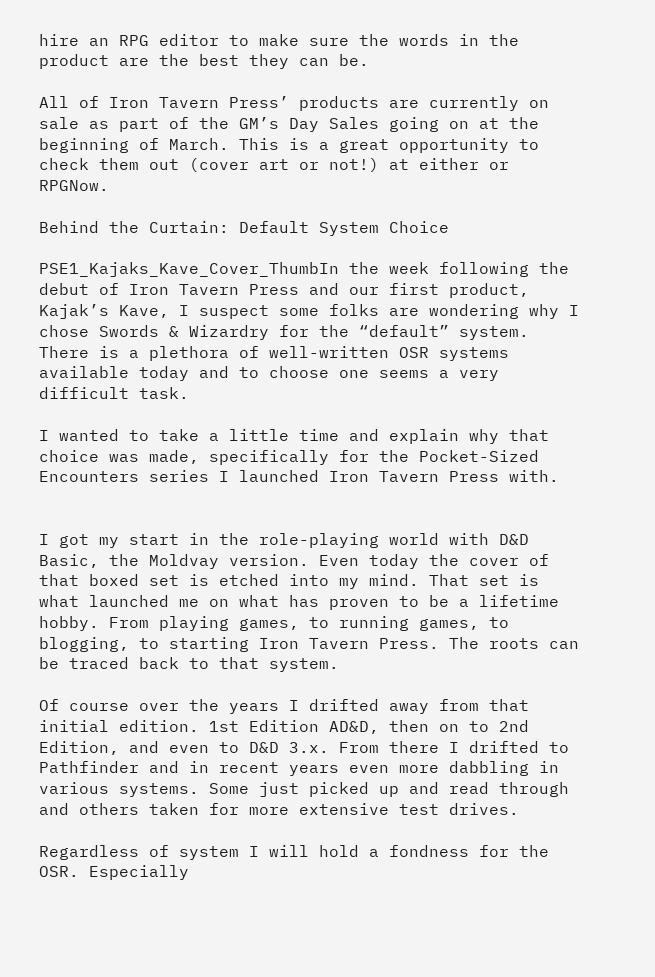hire an RPG editor to make sure the words in the product are the best they can be.

All of Iron Tavern Press’ products are currently on sale as part of the GM’s Day Sales going on at the beginning of March. This is a great opportunity to check them out (cover art or not!) at either or RPGNow.

Behind the Curtain: Default System Choice

PSE1_Kajaks_Kave_Cover_ThumbIn the week following the debut of Iron Tavern Press and our first product, Kajak’s Kave, I suspect some folks are wondering why I chose Swords & Wizardry for the “default” system. There is a plethora of well-written OSR systems available today and to choose one seems a very difficult task.

I wanted to take a little time and explain why that choice was made, specifically for the Pocket-Sized Encounters series I launched Iron Tavern Press with.


I got my start in the role-playing world with D&D Basic, the Moldvay version. Even today the cover of that boxed set is etched into my mind. That set is what launched me on what has proven to be a lifetime hobby. From playing games, to running games, to blogging, to starting Iron Tavern Press. The roots can be traced back to that system.

Of course over the years I drifted away from that initial edition. 1st Edition AD&D, then on to 2nd Edition, and even to D&D 3.x. From there I drifted to Pathfinder and in recent years even more dabbling in various systems. Some just picked up and read through and others taken for more extensive test drives.

Regardless of system I will hold a fondness for the OSR. Especially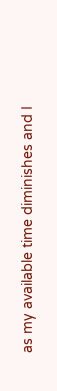as my available time diminishes and I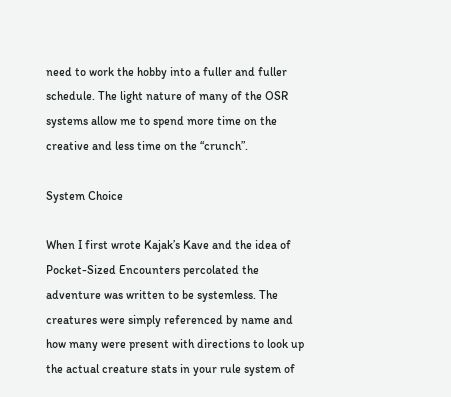need to work the hobby into a fuller and fuller schedule. The light nature of many of the OSR systems allow me to spend more time on the creative and less time on the “crunch”.

System Choice

When I first wrote Kajak’s Kave and the idea of Pocket-Sized Encounters percolated the adventure was written to be systemless. The creatures were simply referenced by name and how many were present with directions to look up the actual creature stats in your rule system of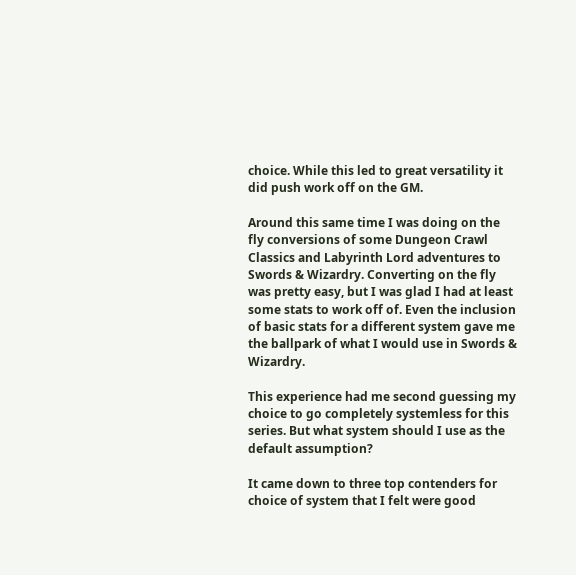choice. While this led to great versatility it did push work off on the GM.

Around this same time I was doing on the fly conversions of some Dungeon Crawl Classics and Labyrinth Lord adventures to Swords & Wizardry. Converting on the fly was pretty easy, but I was glad I had at least some stats to work off of. Even the inclusion of basic stats for a different system gave me the ballpark of what I would use in Swords & Wizardry.

This experience had me second guessing my choice to go completely systemless for this series. But what system should I use as the default assumption?

It came down to three top contenders for choice of system that I felt were good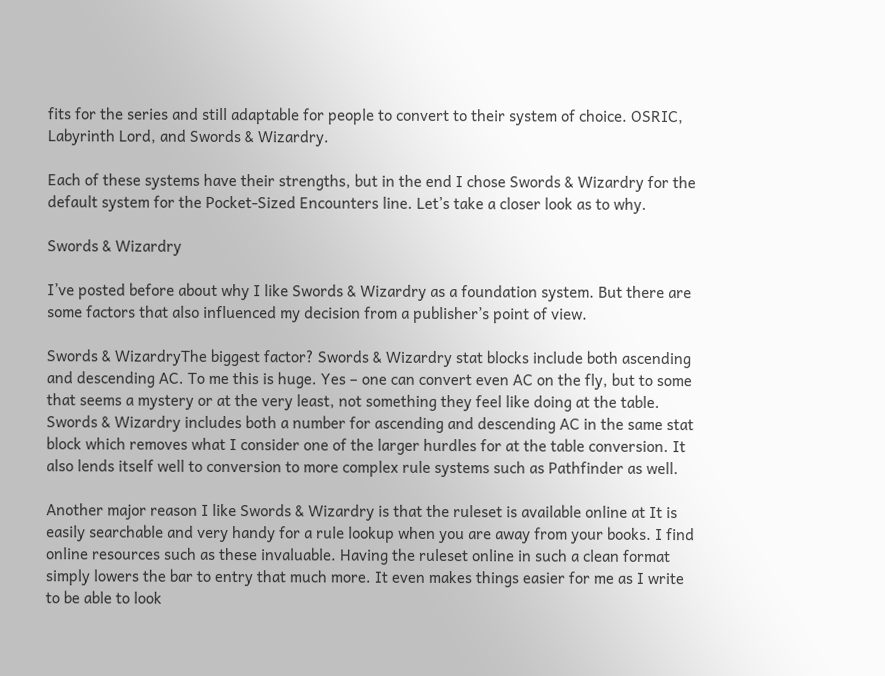fits for the series and still adaptable for people to convert to their system of choice. OSRIC, Labyrinth Lord, and Swords & Wizardry.

Each of these systems have their strengths, but in the end I chose Swords & Wizardry for the default system for the Pocket-Sized Encounters line. Let’s take a closer look as to why.

Swords & Wizardry

I’ve posted before about why I like Swords & Wizardry as a foundation system. But there are some factors that also influenced my decision from a publisher’s point of view.

Swords & WizardryThe biggest factor? Swords & Wizardry stat blocks include both ascending and descending AC. To me this is huge. Yes – one can convert even AC on the fly, but to some that seems a mystery or at the very least, not something they feel like doing at the table. Swords & Wizardry includes both a number for ascending and descending AC in the same stat block which removes what I consider one of the larger hurdles for at the table conversion. It also lends itself well to conversion to more complex rule systems such as Pathfinder as well.

Another major reason I like Swords & Wizardry is that the ruleset is available online at It is easily searchable and very handy for a rule lookup when you are away from your books. I find online resources such as these invaluable. Having the ruleset online in such a clean format simply lowers the bar to entry that much more. It even makes things easier for me as I write to be able to look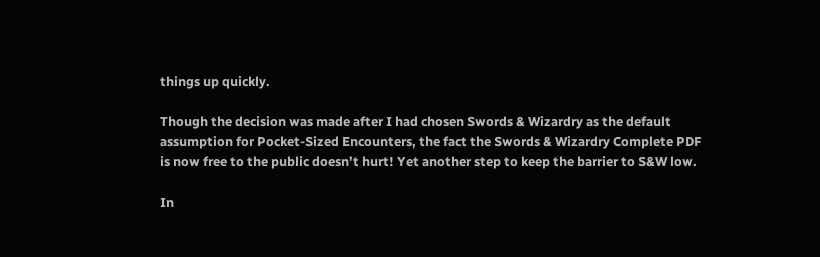things up quickly.

Though the decision was made after I had chosen Swords & Wizardry as the default assumption for Pocket-Sized Encounters, the fact the Swords & Wizardry Complete PDF is now free to the public doesn’t hurt! Yet another step to keep the barrier to S&W low.

In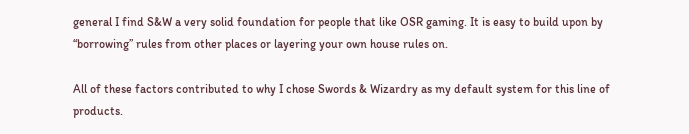general I find S&W a very solid foundation for people that like OSR gaming. It is easy to build upon by “borrowing” rules from other places or layering your own house rules on.

All of these factors contributed to why I chose Swords & Wizardry as my default system for this line of products.